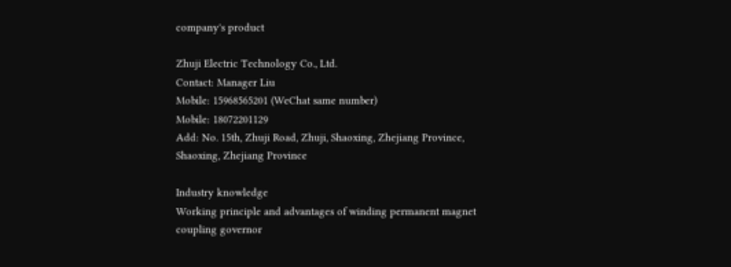company's product

Zhuji Electric Technology Co., Ltd.
Contact: Manager Liu
Mobile: 15968565201 (WeChat same number)
Mobile: 18072201129
Add: No. 15th, Zhuji Road, Zhuji, Shaoxing, Zhejiang Province, Shaoxing, Zhejiang Province

Industry knowledge
Working principle and advantages of winding permanent magnet coupling governor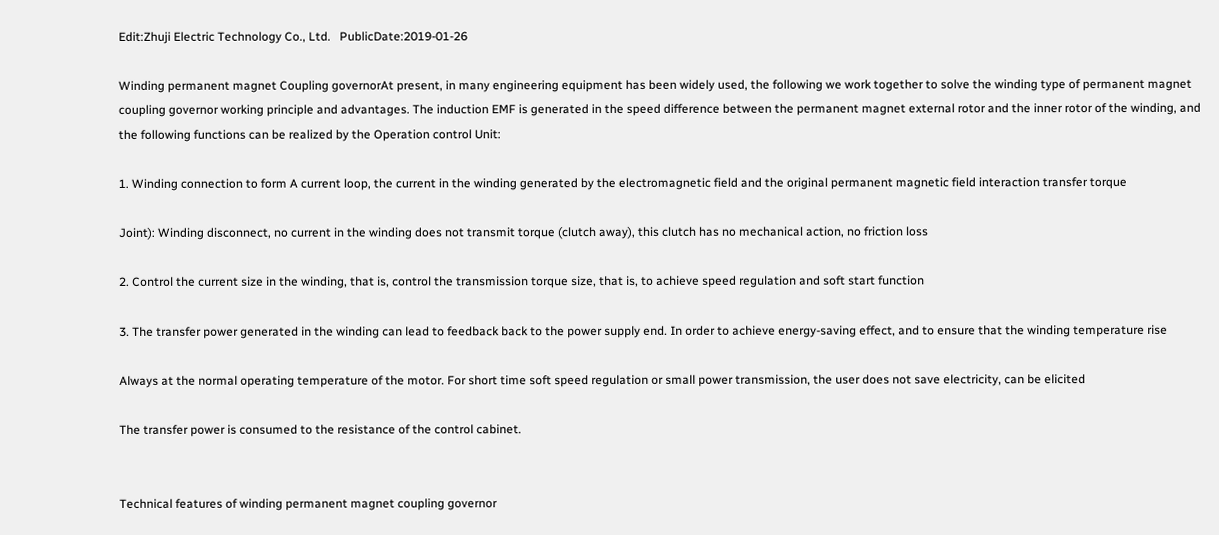Edit:Zhuji Electric Technology Co., Ltd.   PublicDate:2019-01-26

Winding permanent magnet Coupling governorAt present, in many engineering equipment has been widely used, the following we work together to solve the winding type of permanent magnet coupling governor working principle and advantages. The induction EMF is generated in the speed difference between the permanent magnet external rotor and the inner rotor of the winding, and the following functions can be realized by the Operation control Unit:

1. Winding connection to form A current loop, the current in the winding generated by the electromagnetic field and the original permanent magnetic field interaction transfer torque

Joint): Winding disconnect, no current in the winding does not transmit torque (clutch away), this clutch has no mechanical action, no friction loss

2. Control the current size in the winding, that is, control the transmission torque size, that is, to achieve speed regulation and soft start function

3. The transfer power generated in the winding can lead to feedback back to the power supply end. In order to achieve energy-saving effect, and to ensure that the winding temperature rise

Always at the normal operating temperature of the motor. For short time soft speed regulation or small power transmission, the user does not save electricity, can be elicited

The transfer power is consumed to the resistance of the control cabinet.


Technical features of winding permanent magnet coupling governor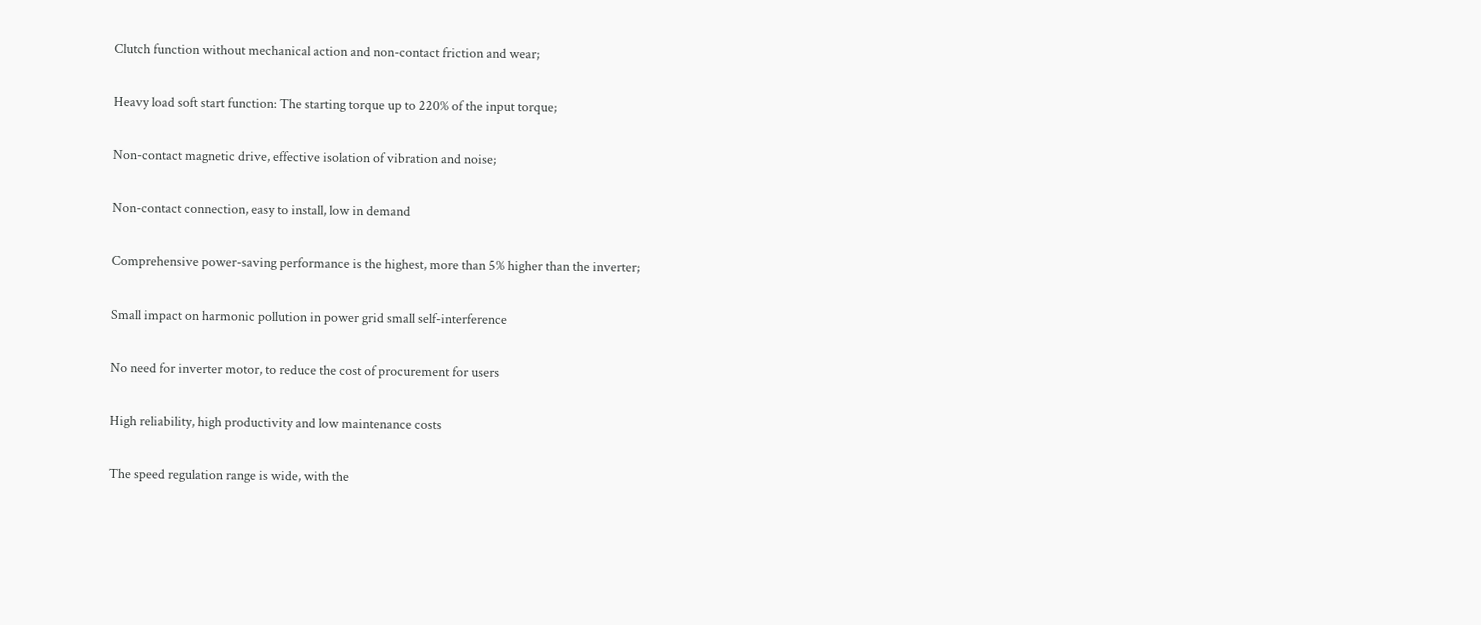Clutch function without mechanical action and non-contact friction and wear;

Heavy load soft start function: The starting torque up to 220% of the input torque;

Non-contact magnetic drive, effective isolation of vibration and noise;

Non-contact connection, easy to install, low in demand

Comprehensive power-saving performance is the highest, more than 5% higher than the inverter;

Small impact on harmonic pollution in power grid small self-interference

No need for inverter motor, to reduce the cost of procurement for users

High reliability, high productivity and low maintenance costs

The speed regulation range is wide, with the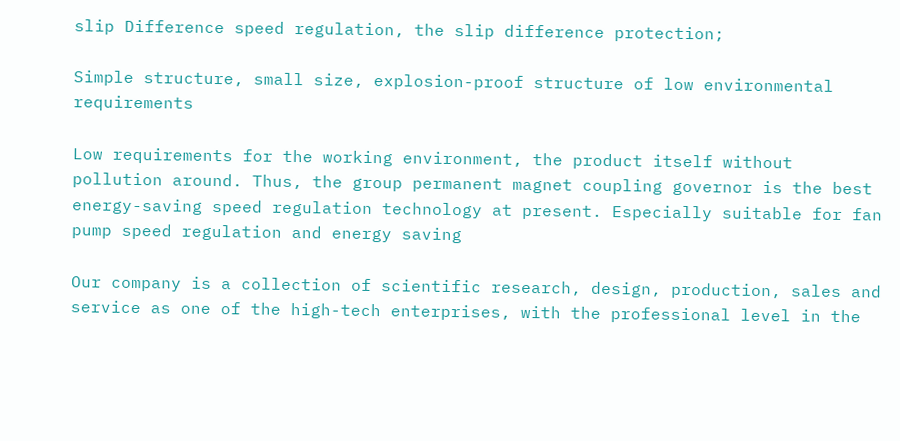slip Difference speed regulation, the slip difference protection;

Simple structure, small size, explosion-proof structure of low environmental requirements

Low requirements for the working environment, the product itself without pollution around. Thus, the group permanent magnet coupling governor is the best energy-saving speed regulation technology at present. Especially suitable for fan pump speed regulation and energy saving

Our company is a collection of scientific research, design, production, sales and service as one of the high-tech enterprises, with the professional level in the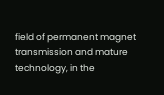field of permanent magnet transmission and mature technology, in the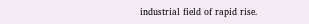industrial field of rapid rise.